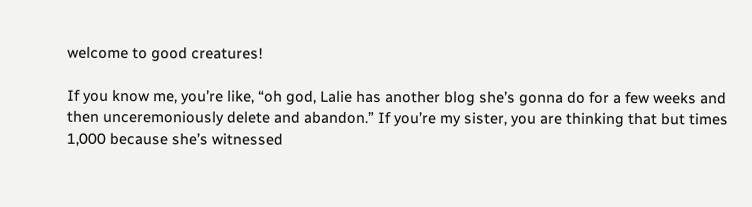welcome to good creatures!

If you know me, you’re like, “oh god, Lalie has another blog she’s gonna do for a few weeks and then unceremoniously delete and abandon.” If you’re my sister, you are thinking that but times 1,000 because she’s witnessed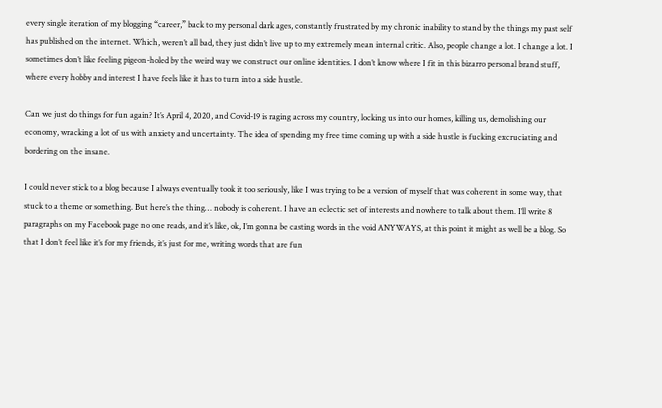every single iteration of my blogging “career,” back to my personal dark ages, constantly frustrated by my chronic inability to stand by the things my past self has published on the internet. Which, weren’t all bad, they just didn’t live up to my extremely mean internal critic. Also, people change a lot. I change a lot. I sometimes don’t like feeling pigeon-holed by the weird way we construct our online identities. I don’t know where I fit in this bizarro personal brand stuff, where every hobby and interest I have feels like it has to turn into a side hustle.

Can we just do things for fun again? It’s April 4, 2020, and Covid-19 is raging across my country, locking us into our homes, killing us, demolishing our economy, wracking a lot of us with anxiety and uncertainty. The idea of spending my free time coming up with a side hustle is fucking excruciating and bordering on the insane.

I could never stick to a blog because I always eventually took it too seriously, like I was trying to be a version of myself that was coherent in some way, that stuck to a theme or something. But here’s the thing… nobody is coherent. I have an eclectic set of interests and nowhere to talk about them. I’ll write 8 paragraphs on my Facebook page no one reads, and it’s like, ok, I’m gonna be casting words in the void ANYWAYS, at this point it might as well be a blog. So that I don’t feel like it’s for my friends, it’s just for me, writing words that are fun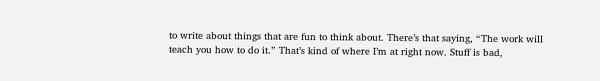to write about things that are fun to think about. There’s that saying, “The work will teach you how to do it.” That’s kind of where I’m at right now. Stuff is bad,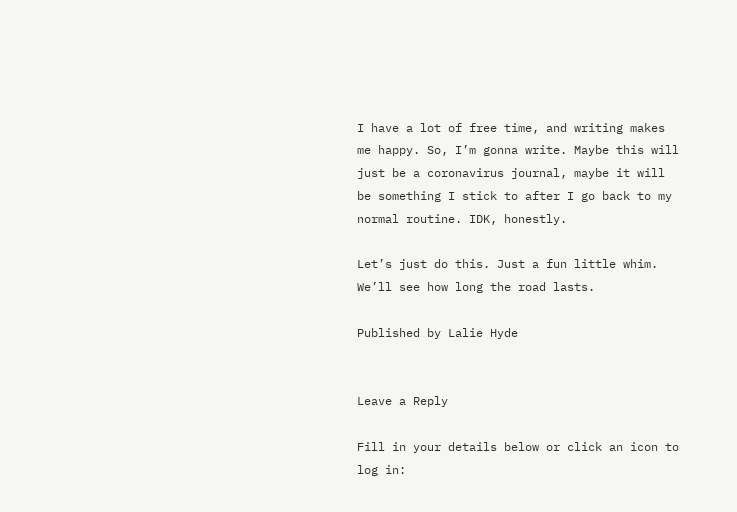I have a lot of free time, and writing makes me happy. So, I’m gonna write. Maybe this will just be a coronavirus journal, maybe it will be something I stick to after I go back to my normal routine. IDK, honestly.

Let’s just do this. Just a fun little whim. We’ll see how long the road lasts.

Published by Lalie Hyde


Leave a Reply

Fill in your details below or click an icon to log in: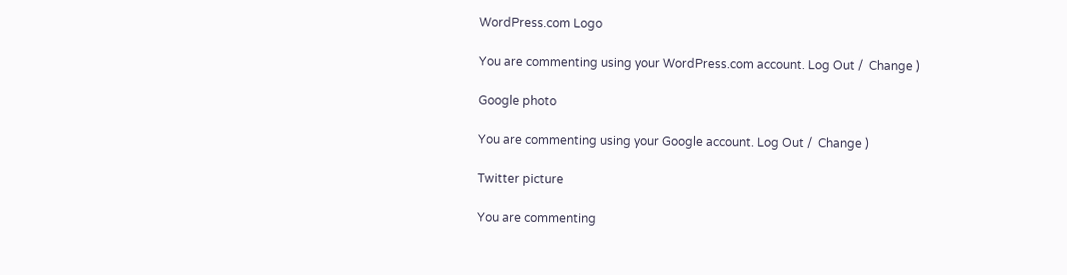WordPress.com Logo

You are commenting using your WordPress.com account. Log Out /  Change )

Google photo

You are commenting using your Google account. Log Out /  Change )

Twitter picture

You are commenting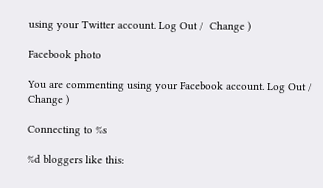using your Twitter account. Log Out /  Change )

Facebook photo

You are commenting using your Facebook account. Log Out /  Change )

Connecting to %s

%d bloggers like this: